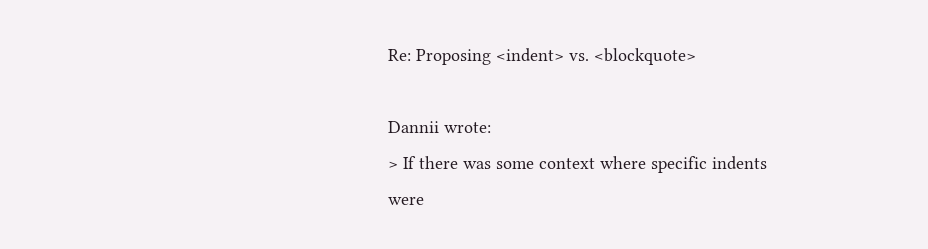Re: Proposing <indent> vs. <blockquote>

Dannii wrote:
> If there was some context where specific indents were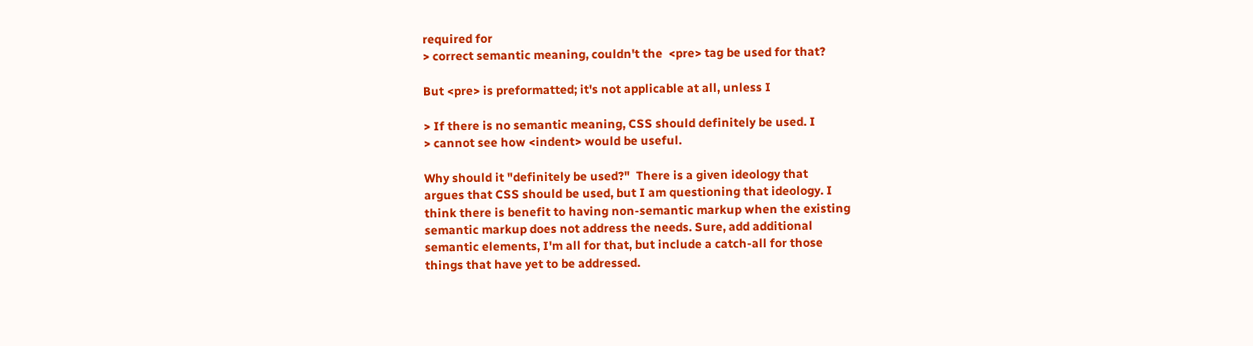required for
> correct semantic meaning, couldn't the  <pre> tag be used for that?

But <pre> is preformatted; it's not applicable at all, unless I

> If there is no semantic meaning, CSS should definitely be used. I
> cannot see how <indent> would be useful.

Why should it "definitely be used?"  There is a given ideology that
argues that CSS should be used, but I am questioning that ideology. I
think there is benefit to having non-semantic markup when the existing
semantic markup does not address the needs. Sure, add additional
semantic elements, I'm all for that, but include a catch-all for those
things that have yet to be addressed.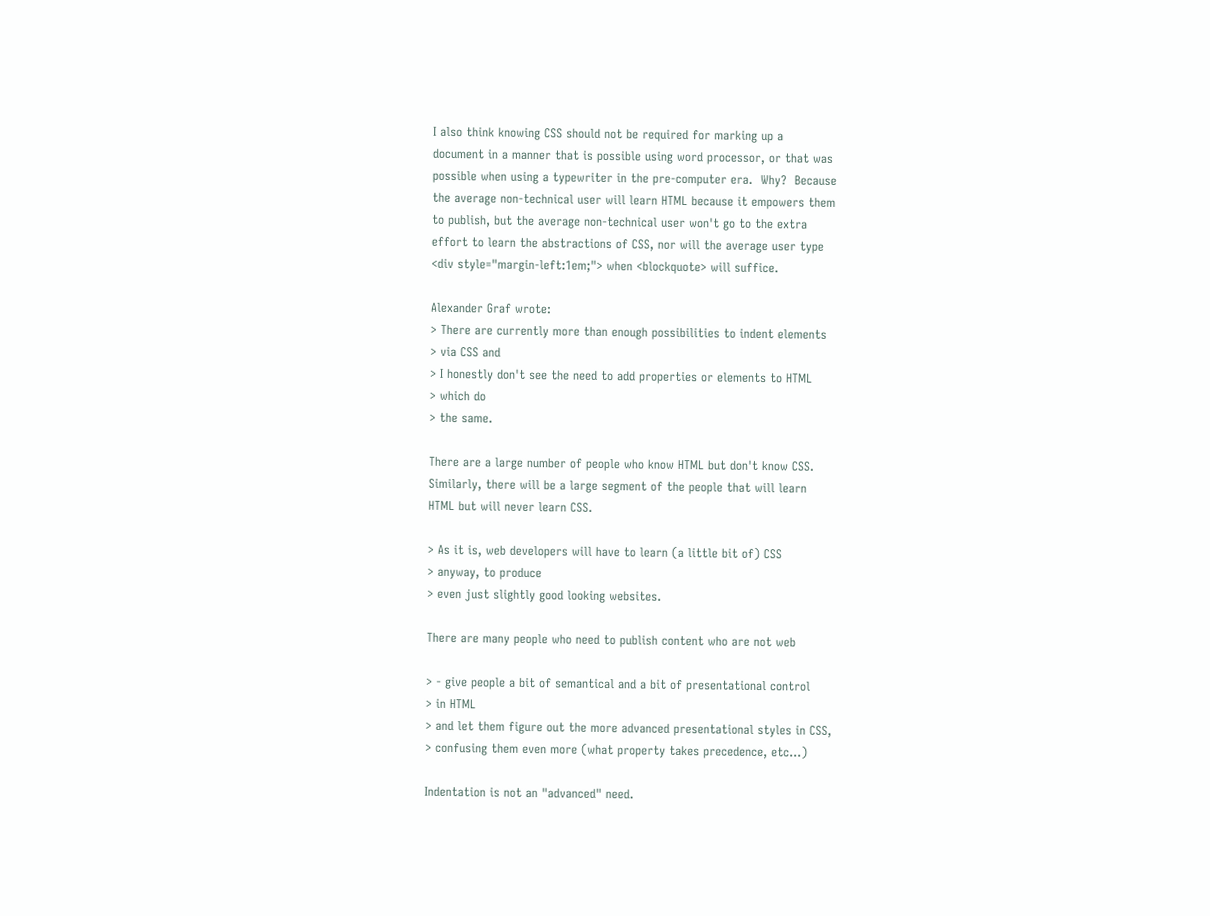I also think knowing CSS should not be required for marking up a
document in a manner that is possible using word processor, or that was
possible when using a typewriter in the pre-computer era.  Why?  Because
the average non-technical user will learn HTML because it empowers them
to publish, but the average non-technical user won't go to the extra
effort to learn the abstractions of CSS, nor will the average user type
<div style="margin-left:1em;"> when <blockquote> will suffice.

Alexander Graf wrote:
> There are currently more than enough possibilities to indent elements
> via CSS and
> I honestly don't see the need to add properties or elements to HTML
> which do
> the same.

There are a large number of people who know HTML but don't know CSS.
Similarly, there will be a large segment of the people that will learn
HTML but will never learn CSS.

> As it is, web developers will have to learn (a little bit of) CSS
> anyway, to produce
> even just slightly good looking websites.

There are many people who need to publish content who are not web

> - give people a bit of semantical and a bit of presentational control
> in HTML
> and let them figure out the more advanced presentational styles in CSS,
> confusing them even more (what property takes precedence, etc...)

Indentation is not an "advanced" need.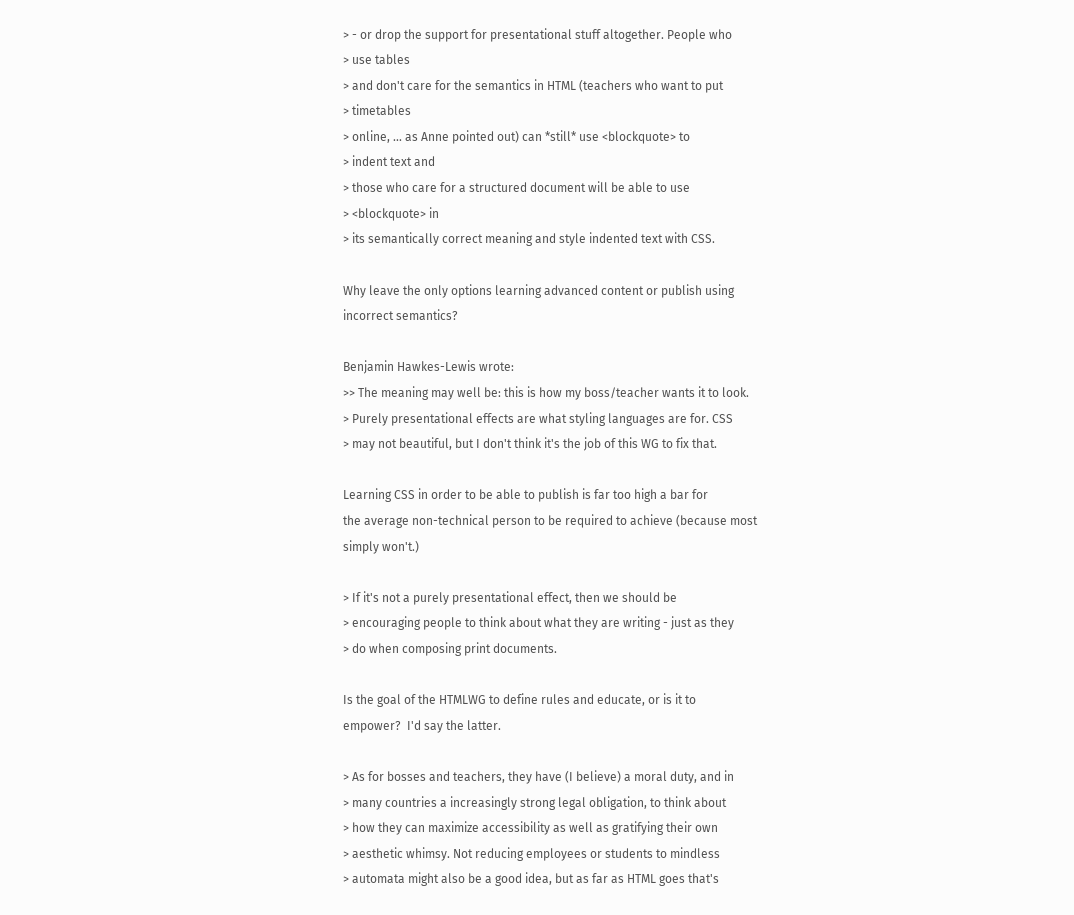> - or drop the support for presentational stuff altogether. People who
> use tables
> and don't care for the semantics in HTML (teachers who want to put
> timetables
> online, ... as Anne pointed out) can *still* use <blockquote> to
> indent text and
> those who care for a structured document will be able to use
> <blockquote> in
> its semantically correct meaning and style indented text with CSS.

Why leave the only options learning advanced content or publish using
incorrect semantics?

Benjamin Hawkes-Lewis wrote:
>> The meaning may well be: this is how my boss/teacher wants it to look.
> Purely presentational effects are what styling languages are for. CSS
> may not beautiful, but I don't think it's the job of this WG to fix that.

Learning CSS in order to be able to publish is far too high a bar for
the average non-technical person to be required to achieve (because most
simply won't.)

> If it's not a purely presentational effect, then we should be
> encouraging people to think about what they are writing - just as they
> do when composing print documents.

Is the goal of the HTMLWG to define rules and educate, or is it to
empower?  I'd say the latter.

> As for bosses and teachers, they have (I believe) a moral duty, and in
> many countries a increasingly strong legal obligation, to think about
> how they can maximize accessibility as well as gratifying their own
> aesthetic whimsy. Not reducing employees or students to mindless
> automata might also be a good idea, but as far as HTML goes that's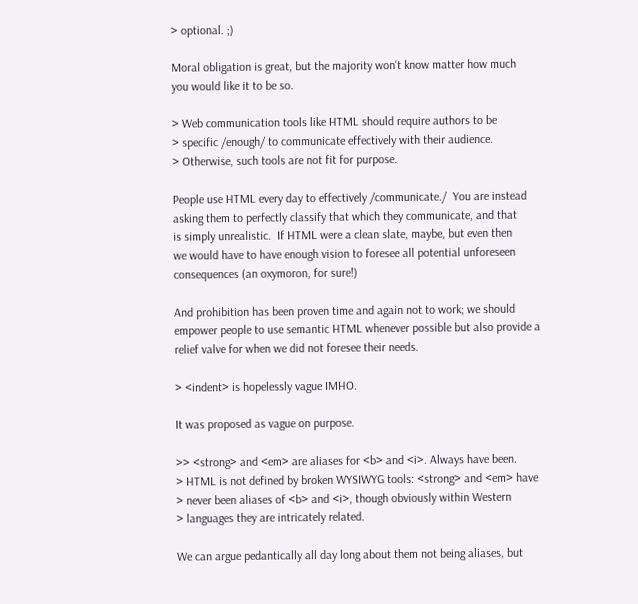> optional. ;)

Moral obligation is great, but the majority won't know matter how much
you would like it to be so.

> Web communication tools like HTML should require authors to be
> specific /enough/ to communicate effectively with their audience.
> Otherwise, such tools are not fit for purpose.

People use HTML every day to effectively /communicate./  You are instead
asking them to perfectly classify that which they communicate, and that
is simply unrealistic.  If HTML were a clean slate, maybe, but even then
we would have to have enough vision to foresee all potential unforeseen
consequences (an oxymoron, for sure!)

And prohibition has been proven time and again not to work; we should
empower people to use semantic HTML whenever possible but also provide a
relief valve for when we did not foresee their needs.

> <indent> is hopelessly vague IMHO.

It was proposed as vague on purpose.

>> <strong> and <em> are aliases for <b> and <i>. Always have been.
> HTML is not defined by broken WYSIWYG tools: <strong> and <em> have
> never been aliases of <b> and <i>, though obviously within Western
> languages they are intricately related.

We can argue pedantically all day long about them not being aliases, but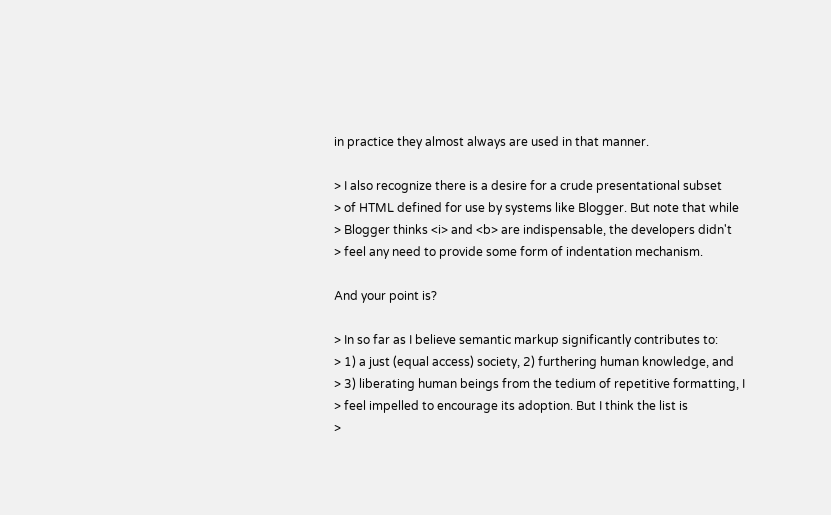in practice they almost always are used in that manner.

> I also recognize there is a desire for a crude presentational subset
> of HTML defined for use by systems like Blogger. But note that while
> Blogger thinks <i> and <b> are indispensable, the developers didn't
> feel any need to provide some form of indentation mechanism.

And your point is?

> In so far as I believe semantic markup significantly contributes to:
> 1) a just (equal access) society, 2) furthering human knowledge, and
> 3) liberating human beings from the tedium of repetitive formatting, I
> feel impelled to encourage its adoption. But I think the list is
>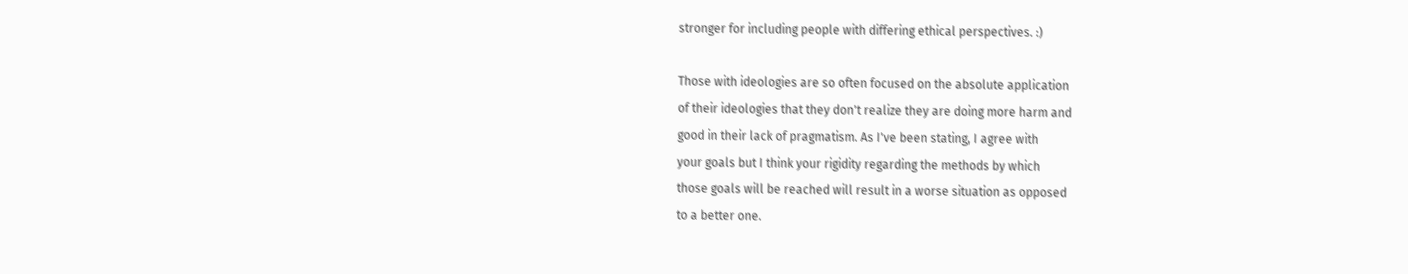stronger for including people with differing ethical perspectives. :)

Those with ideologies are so often focused on the absolute application
of their ideologies that they don't realize they are doing more harm and
good in their lack of pragmatism. As I've been stating, I agree with
your goals but I think your rigidity regarding the methods by which
those goals will be reached will result in a worse situation as opposed
to a better one.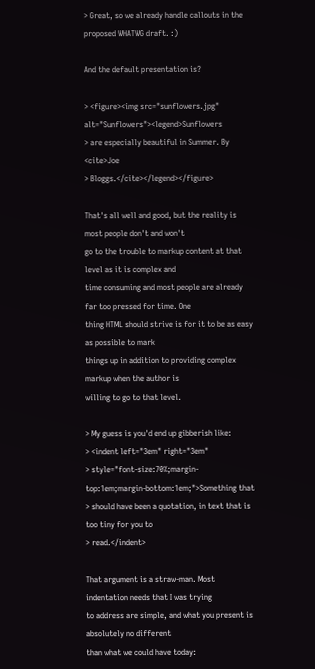> Great, so we already handle callouts in the proposed WHATWG draft. :)

And the default presentation is?

> <figure><img src="sunflowers.jpg" alt="Sunflowers"><legend>Sunflowers
> are especially beautiful in Summer. By <cite>Joe
> Bloggs.</cite></legend></figure>

That's all well and good, but the reality is most people don't and won't
go to the trouble to markup content at that level as it is complex and
time consuming and most people are already far too pressed for time. One
thing HTML should strive is for it to be as easy as possible to mark
things up in addition to providing complex markup when the author is
willing to go to that level.

> My guess is you'd end up gibberish like:
> <indent left="3em" right="3em"
> style="font-size:70%;margin-top:1em;margin-bottom:1em;">Something that
> should have been a quotation, in text that is too tiny for you to
> read.</indent>

That argument is a straw-man. Most indentation needs that I was trying
to address are simple, and what you present is absolutely no different
than what we could have today: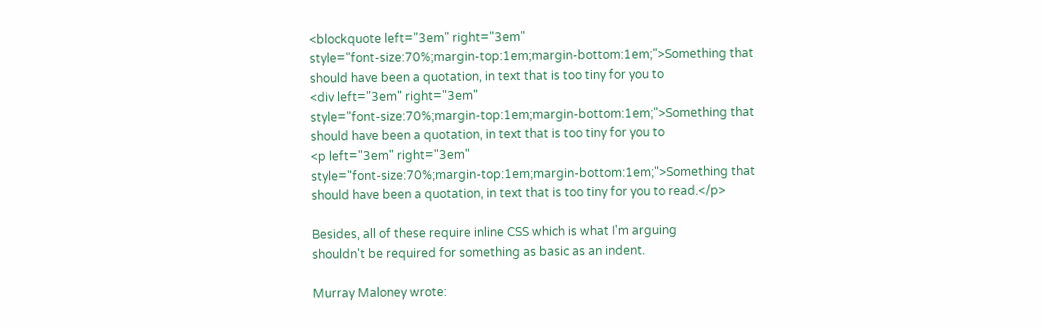<blockquote left="3em" right="3em"
style="font-size:70%;margin-top:1em;margin-bottom:1em;">Something that
should have been a quotation, in text that is too tiny for you to
<div left="3em" right="3em"
style="font-size:70%;margin-top:1em;margin-bottom:1em;">Something that
should have been a quotation, in text that is too tiny for you to
<p left="3em" right="3em"
style="font-size:70%;margin-top:1em;margin-bottom:1em;">Something that
should have been a quotation, in text that is too tiny for you to read.</p>

Besides, all of these require inline CSS which is what I'm arguing
shouldn't be required for something as basic as an indent.

Murray Maloney wrote: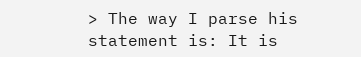> The way I parse his statement is: It is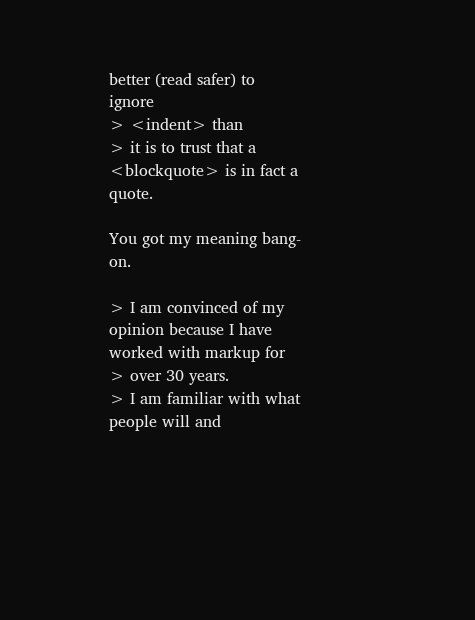better (read safer) to ignore
> <indent> than
> it is to trust that a <blockquote> is in fact a quote.

You got my meaning bang-on.

> I am convinced of my opinion because I have worked with markup for
> over 30 years.
> I am familiar with what people will and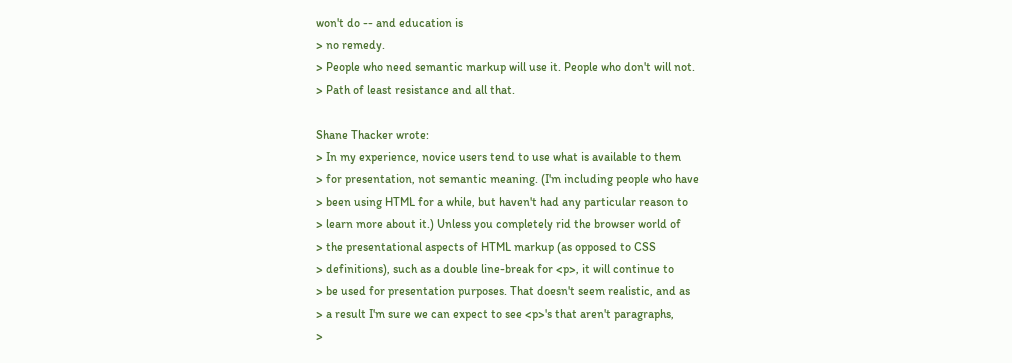won't do -- and education is
> no remedy.
> People who need semantic markup will use it. People who don't will not.
> Path of least resistance and all that.

Shane Thacker wrote:
> In my experience, novice users tend to use what is available to them
> for presentation, not semantic meaning. (I'm including people who have
> been using HTML for a while, but haven't had any particular reason to
> learn more about it.) Unless you completely rid the browser world of
> the presentational aspects of HTML markup (as opposed to CSS
> definitions), such as a double line-break for <p>, it will continue to
> be used for presentation purposes. That doesn't seem realistic, and as
> a result I'm sure we can expect to see <p>'s that aren't paragraphs,
>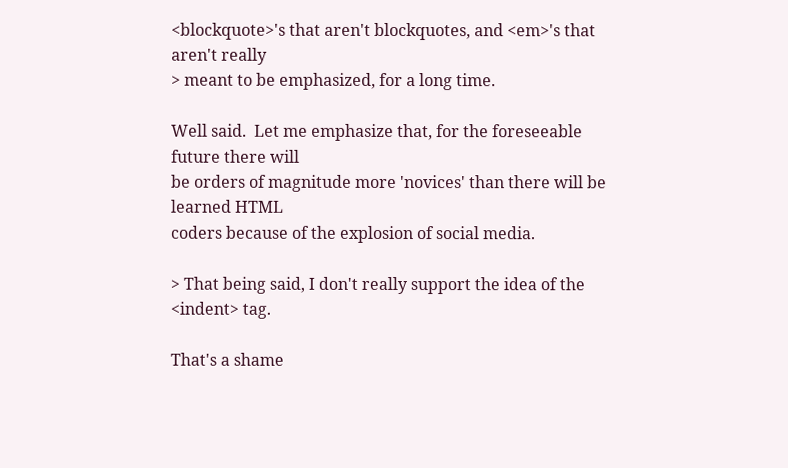<blockquote>'s that aren't blockquotes, and <em>'s that aren't really
> meant to be emphasized, for a long time.

Well said.  Let me emphasize that, for the foreseeable future there will
be orders of magnitude more 'novices' than there will be learned HTML
coders because of the explosion of social media.

> That being said, I don't really support the idea of the <indent> tag.

That's a shame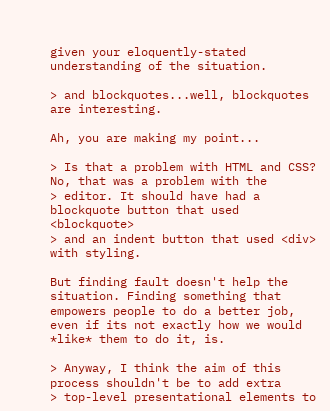given your eloquently-stated understanding of the situation.

> and blockquotes...well, blockquotes are interesting.

Ah, you are making my point...

> Is that a problem with HTML and CSS? No, that was a problem with the
> editor. It should have had a blockquote button that used <blockquote>
> and an indent button that used <div> with styling.

But finding fault doesn't help the situation. Finding something that
empowers people to do a better job, even if its not exactly how we would
*like* them to do it, is.

> Anyway, I think the aim of this process shouldn't be to add extra
> top-level presentational elements to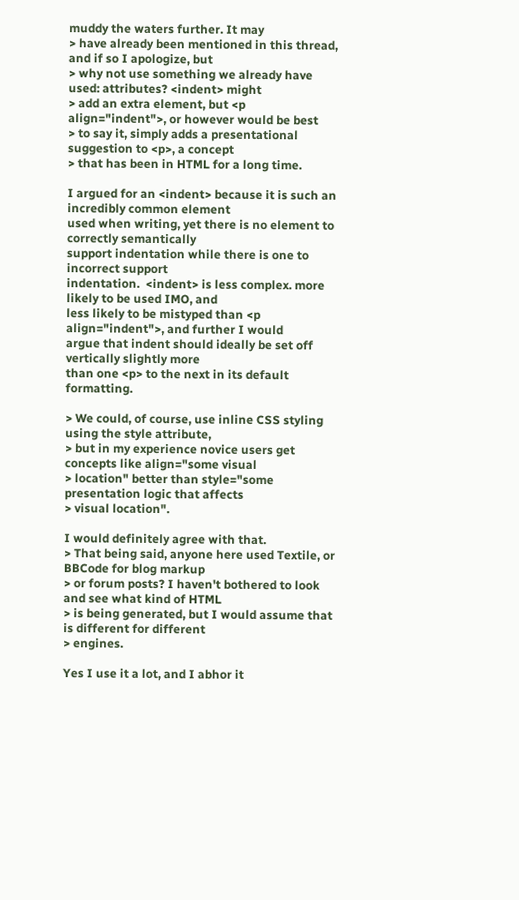muddy the waters further. It may
> have already been mentioned in this thread, and if so I apologize, but
> why not use something we already have used: attributes? <indent> might
> add an extra element, but <p align="indent">, or however would be best
> to say it, simply adds a presentational suggestion to <p>, a concept
> that has been in HTML for a long time.

I argued for an <indent> because it is such an incredibly common element
used when writing, yet there is no element to correctly semantically
support indentation while there is one to incorrect support
indentation.  <indent> is less complex. more likely to be used IMO, and
less likely to be mistyped than <p align="indent">, and further I would
argue that indent should ideally be set off vertically slightly more
than one <p> to the next in its default formatting.

> We could, of course, use inline CSS styling using the style attribute,
> but in my experience novice users get concepts like align="some visual
> location" better than style="some presentation logic that affects
> visual location".

I would definitely agree with that.
> That being said, anyone here used Textile, or BBCode for blog markup
> or forum posts? I haven't bothered to look and see what kind of HTML
> is being generated, but I would assume that is different for different
> engines.

Yes I use it a lot, and I abhor it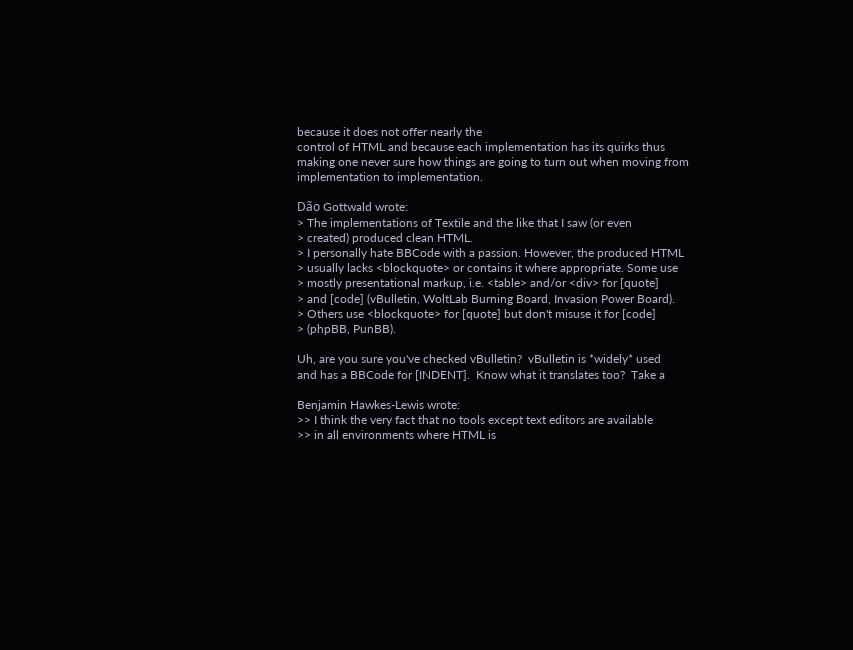because it does not offer nearly the
control of HTML and because each implementation has its quirks thus
making one never sure how things are going to turn out when moving from
implementation to implementation.

Dão Gottwald wrote:
> The implementations of Textile and the like that I saw (or even
> created) produced clean HTML.
> I personally hate BBCode with a passion. However, the produced HTML
> usually lacks <blockquote> or contains it where appropriate. Some use
> mostly presentational markup, i.e. <table> and/or <div> for [quote]
> and [code] (vBulletin, WoltLab Burning Board, Invasion Power Board).
> Others use <blockquote> for [quote] but don't misuse it for [code]
> (phpBB, PunBB).

Uh, are you sure you've checked vBulletin?  vBulletin is *widely* used
and has a BBCode for [INDENT].  Know what it translates too?  Take a

Benjamin Hawkes-Lewis wrote:
>> I think the very fact that no tools except text editors are available
>> in all environments where HTML is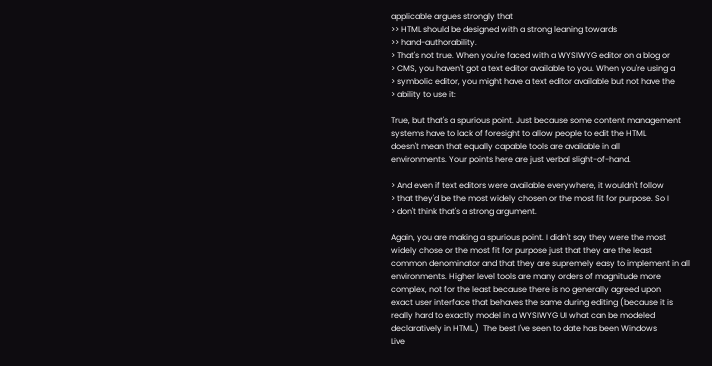applicable argues strongly that
>> HTML should be designed with a strong leaning towards
>> hand-authorability.
> That's not true. When you're faced with a WYSIWYG editor on a blog or
> CMS, you haven't got a text editor available to you. When you're using a
> symbolic editor, you might have a text editor available but not have the
> ability to use it:

True, but that's a spurious point. Just because some content management
systems have to lack of foresight to allow people to edit the HTML
doesn't mean that equally capable tools are available in all
environments. Your points here are just verbal slight-of-hand.

> And even if text editors were available everywhere, it wouldn't follow
> that they'd be the most widely chosen or the most fit for purpose. So I
> don't think that's a strong argument.

Again, you are making a spurious point. I didn't say they were the most
widely chose or the most fit for purpose just that they are the least
common denominator and that they are supremely easy to implement in all
environments. Higher level tools are many orders of magnitude more
complex, not for the least because there is no generally agreed upon
exact user interface that behaves the same during editing (because it is
really hard to exactly model in a WYSIWYG UI what can be modeled
declaratively in HTML.)  The best I've seen to date has been Windows
Live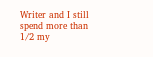Writer and I still spend more than 1/2 my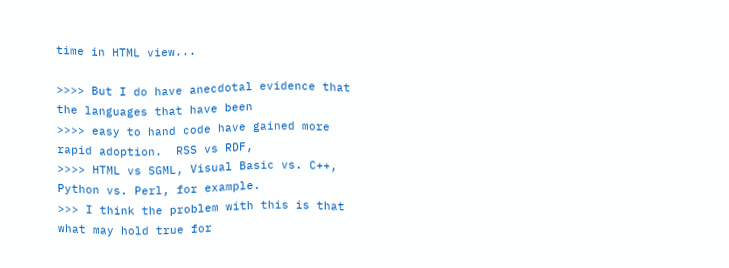time in HTML view...

>>>> But I do have anecdotal evidence that the languages that have been
>>>> easy to hand code have gained more rapid adoption.  RSS vs RDF,
>>>> HTML vs SGML, Visual Basic vs. C++, Python vs. Perl, for example.
>>> I think the problem with this is that what may hold true for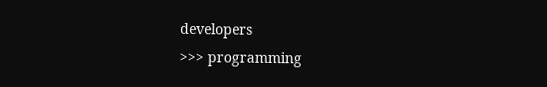developers
>>> programming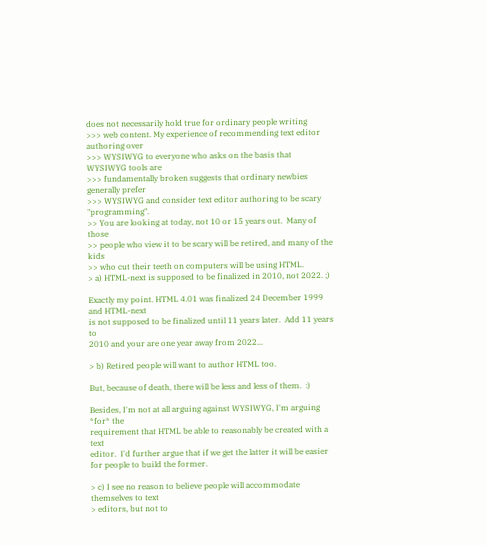does not necessarily hold true for ordinary people writing
>>> web content. My experience of recommending text editor authoring over
>>> WYSIWYG to everyone who asks on the basis that WYSIWYG tools are
>>> fundamentally broken suggests that ordinary newbies generally prefer
>>> WYSIWYG and consider text editor authoring to be scary "programming".
>> You are looking at today, not 10 or 15 years out.  Many of those
>> people who view it to be scary will be retired, and many of the kids
>> who cut their teeth on computers will be using HTML.
> a) HTML-next is supposed to be finalized in 2010, not 2022. ;)

Exactly my point. HTML 4.01 was finalized 24 December 1999 and HTML-next
is not supposed to be finalized until 11 years later.  Add 11 years to
2010 and your are one year away from 2022...

> b) Retired people will want to author HTML too.

But, because of death, there will be less and less of them.  :)

Besides, I'm not at all arguing against WYSIWYG, I'm arguing *for* the
requirement that HTML be able to reasonably be created with a text
editor.  I'd further argue that if we get the latter it will be easier
for people to build the former.

> c) I see no reason to believe people will accommodate themselves to text
> editors, but not to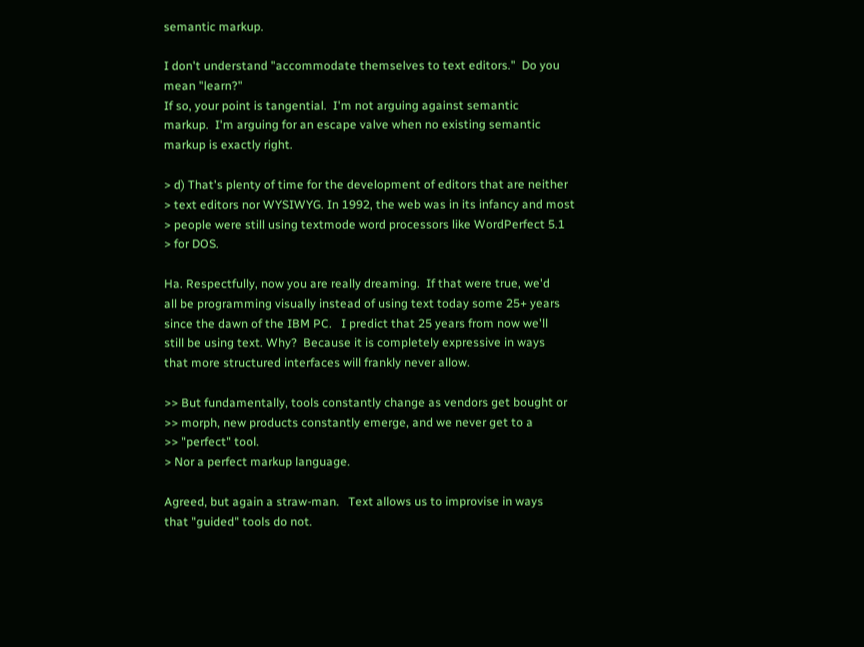semantic markup.

I don't understand "accommodate themselves to text editors."  Do you
mean "learn?"
If so, your point is tangential.  I'm not arguing against semantic
markup.  I'm arguing for an escape valve when no existing semantic
markup is exactly right.

> d) That's plenty of time for the development of editors that are neither
> text editors nor WYSIWYG. In 1992, the web was in its infancy and most
> people were still using textmode word processors like WordPerfect 5.1
> for DOS.

Ha. Respectfully, now you are really dreaming.  If that were true, we'd
all be programming visually instead of using text today some 25+ years
since the dawn of the IBM PC.   I predict that 25 years from now we'll
still be using text. Why?  Because it is completely expressive in ways
that more structured interfaces will frankly never allow.

>> But fundamentally, tools constantly change as vendors get bought or
>> morph, new products constantly emerge, and we never get to a
>> "perfect" tool.
> Nor a perfect markup language.

Agreed, but again a straw-man.   Text allows us to improvise in ways
that "guided" tools do not.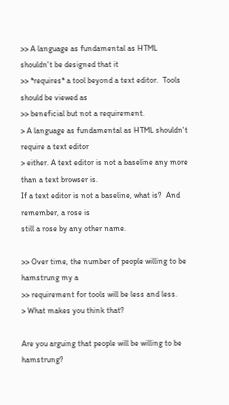>> A language as fundamental as HTML shouldn't be designed that it
>> *requires* a tool beyond a text editor.  Tools should be viewed as
>> beneficial but not a requirement.
> A language as fundamental as HTML shouldn't require a text editor
> either. A text editor is not a baseline any more than a text browser is.
If a text editor is not a baseline, what is?  And remember, a rose is
still a rose by any other name.

>> Over time, the number of people willing to be hamstrung my a
>> requirement for tools will be less and less.
> What makes you think that?

Are you arguing that people will be willing to be hamstrung?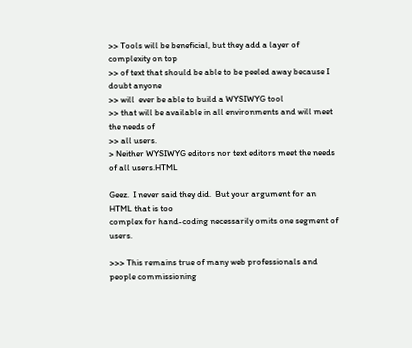>> Tools will be beneficial, but they add a layer of complexity on top
>> of text that should be able to be peeled away because I doubt anyone
>> will  ever be able to build a WYSIWYG tool
>> that will be available in all environments and will meet the needs of
>> all users.
> Neither WYSIWYG editors nor text editors meet the needs of all users.HTML

Geez.  I never said they did.  But your argument for an HTML that is too
complex for hand-coding necessarily omits one segment of users.

>>> This remains true of many web professionals and people commissioning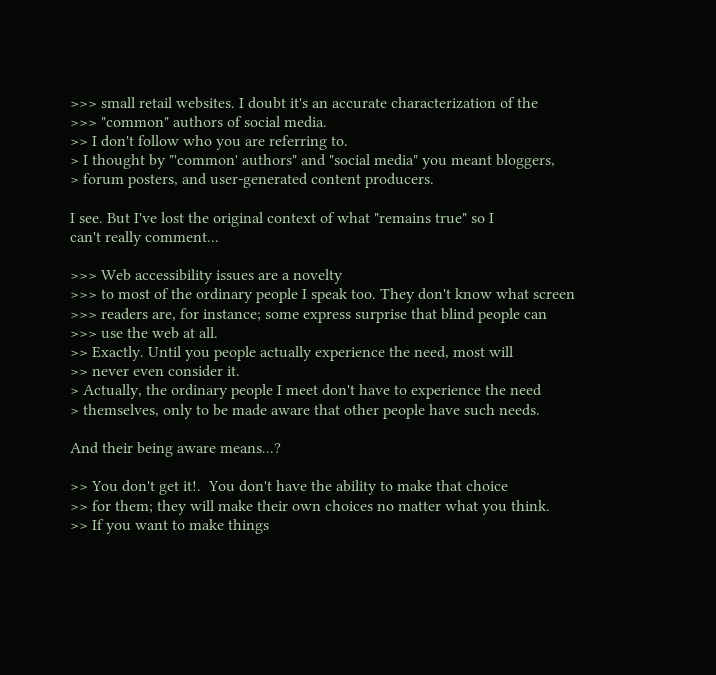>>> small retail websites. I doubt it's an accurate characterization of the
>>> "common" authors of social media.
>> I don't follow who you are referring to.
> I thought by "'common' authors" and "social media" you meant bloggers,
> forum posters, and user-generated content producers.

I see. But I've lost the original context of what "remains true" so I
can't really comment...

>>> Web accessibility issues are a novelty
>>> to most of the ordinary people I speak too. They don't know what screen
>>> readers are, for instance; some express surprise that blind people can
>>> use the web at all.
>> Exactly. Until you people actually experience the need, most will
>> never even consider it.
> Actually, the ordinary people I meet don't have to experience the need
> themselves, only to be made aware that other people have such needs.

And their being aware means...?

>> You don't get it!.  You don't have the ability to make that choice
>> for them; they will make their own choices no matter what you think.
>> If you want to make things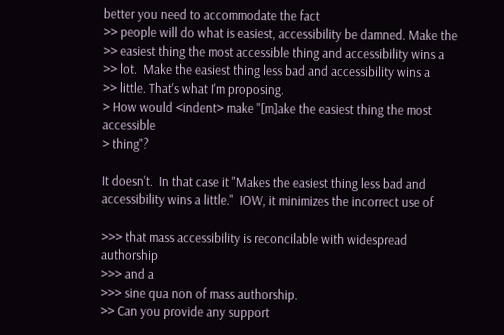better you need to accommodate the fact
>> people will do what is easiest, accessibility be damned. Make the
>> easiest thing the most accessible thing and accessibility wins a
>> lot.  Make the easiest thing less bad and accessibility wins a
>> little. That's what I'm proposing.
> How would <indent> make "[m]ake the easiest thing the most accessible
> thing"?

It doesn't.  In that case it "Makes the easiest thing less bad and
accessibility wins a little."  IOW, it minimizes the incorrect use of

>>> that mass accessibility is reconcilable with widespread authorship
>>> and a
>>> sine qua non of mass authorship.
>> Can you provide any support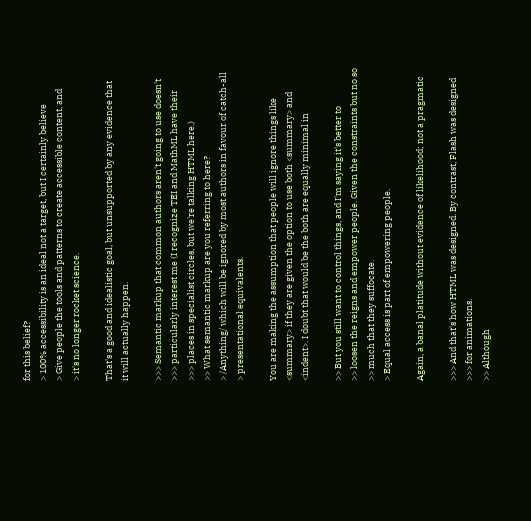for this belief?
> 100% accessibility is an ideal not a target, but I certainly believe
> Give people the tools and patterns to create accessible content, and
> it's no longer rocket science.

That's a good and idealistic goal, but unsupported by any evidence that
it will actually happen.

>>> Semantic markup that common authors aren't going to use doesn't
>>> particularly interest me (I recognize TEI and MathML have their
>>> places in specialist circles, but we're talking HTML here.)
>> What semantic markup are you referring to here?
> /Anything/ which will be ignored by most authors in favour of catch-all
> presentational equivalents.

You are making the assumption that people will ignore things like
<summary> if they are given the option to use both <summary> and
<indent>. I doubt that would be the both are equally minimal in

>> But you still want to control things, and I'm saying it's better to
>> loosen the reigns and empower people. Given the constraints but no so
>> much that they suffocate.
> Equal access is part of empowering people.

Again, a banal platitude without evidence of likelihood; not a pragmatic

>>> And that's how HTML was designed. By contrast, Flash was designed
>>> for animations.
>> Although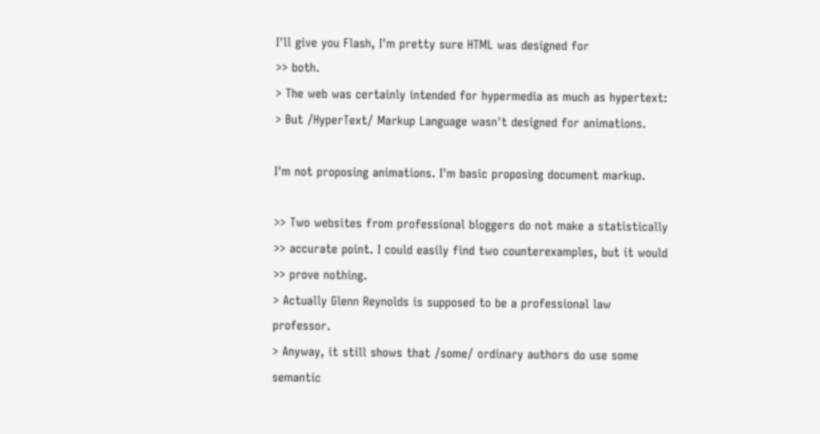I'll give you Flash, I'm pretty sure HTML was designed for
>> both.
> The web was certainly intended for hypermedia as much as hypertext:
> But /HyperText/ Markup Language wasn't designed for animations.

I'm not proposing animations. I'm basic proposing document markup.

>> Two websites from professional bloggers do not make a statistically
>> accurate point. I could easily find two counterexamples, but it would
>> prove nothing.
> Actually Glenn Reynolds is supposed to be a professional law professor.
> Anyway, it still shows that /some/ ordinary authors do use some semantic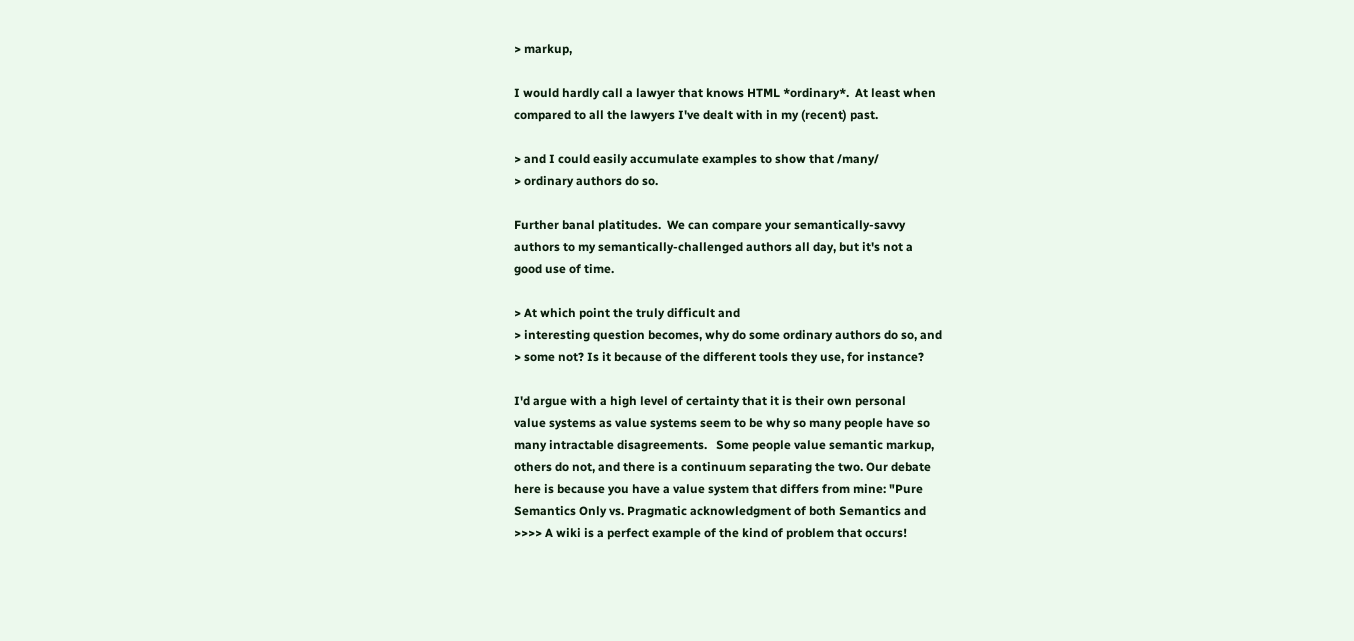> markup,

I would hardly call a lawyer that knows HTML *ordinary*.  At least when
compared to all the lawyers I've dealt with in my (recent) past.

> and I could easily accumulate examples to show that /many/
> ordinary authors do so.

Further banal platitudes.  We can compare your semantically-savvy
authors to my semantically-challenged authors all day, but it's not a
good use of time.

> At which point the truly difficult and
> interesting question becomes, why do some ordinary authors do so, and
> some not? Is it because of the different tools they use, for instance?

I'd argue with a high level of certainty that it is their own personal
value systems as value systems seem to be why so many people have so
many intractable disagreements.   Some people value semantic markup,
others do not, and there is a continuum separating the two. Our debate
here is because you have a value system that differs from mine: "Pure
Semantics Only vs. Pragmatic acknowledgment of both Semantics and
>>>> A wiki is a perfect example of the kind of problem that occurs!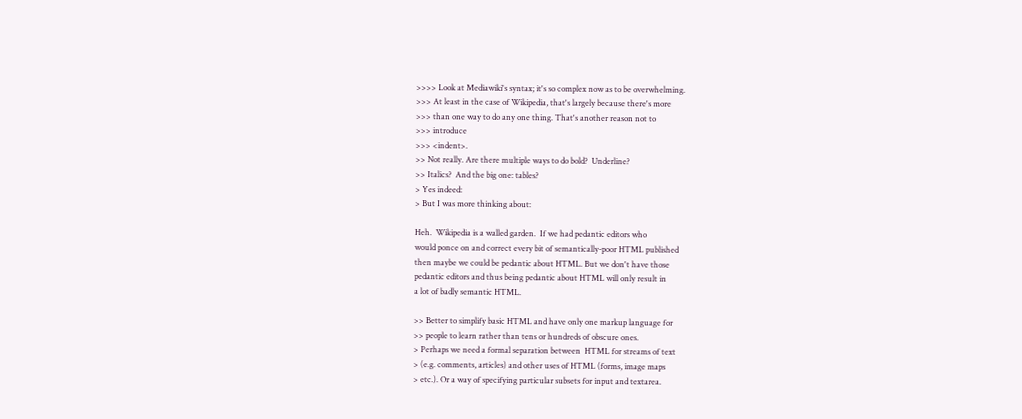>>>> Look at Mediawiki's syntax; it's so complex now as to be overwhelming.
>>> At least in the case of Wikipedia, that's largely because there's more
>>> than one way to do any one thing. That's another reason not to
>>> introduce
>>> <indent>.
>> Not really. Are there multiple ways to do bold?  Underline?
>> Italics?  And the big one: tables?
> Yes indeed:
> But I was more thinking about:

Heh.  Wikipedia is a walled garden.  If we had pedantic editors who
would ponce on and correct every bit of semantically-poor HTML published
then maybe we could be pedantic about HTML. But we don't have those
pedantic editors and thus being pedantic about HTML will only result in
a lot of badly semantic HTML.

>> Better to simplify basic HTML and have only one markup language for
>> people to learn rather than tens or hundreds of obscure ones.
> Perhaps we need a formal separation between  HTML for streams of text
> (e.g. comments, articles) and other uses of HTML (forms, image maps
> etc.). Or a way of specifying particular subsets for input and textarea.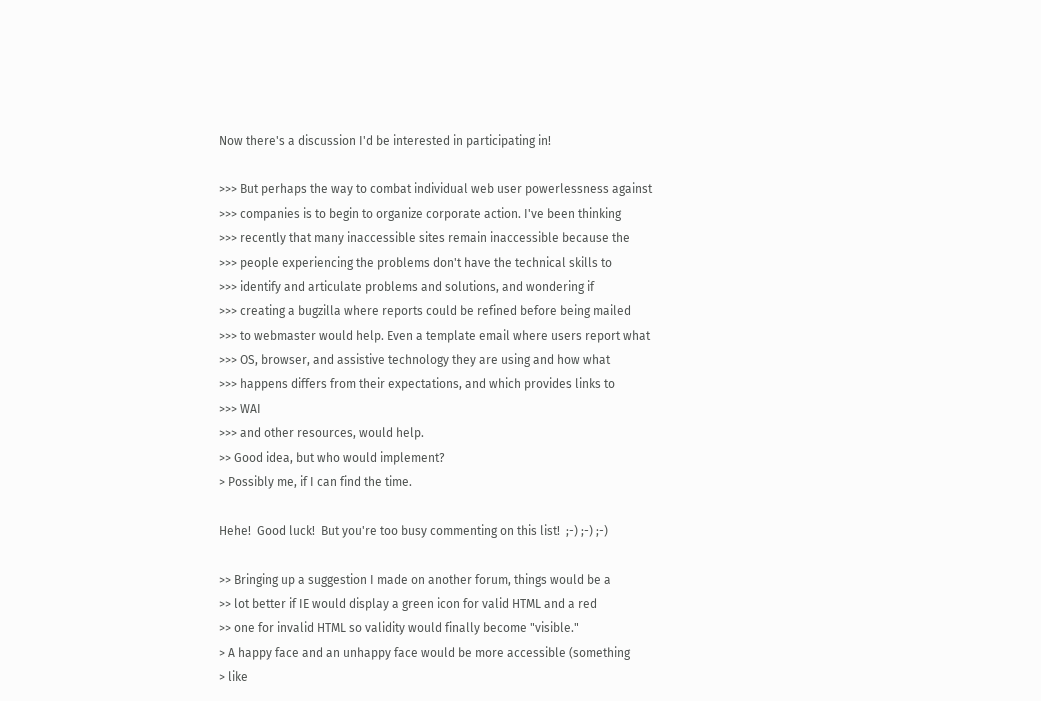Now there's a discussion I'd be interested in participating in!

>>> But perhaps the way to combat individual web user powerlessness against
>>> companies is to begin to organize corporate action. I've been thinking
>>> recently that many inaccessible sites remain inaccessible because the
>>> people experiencing the problems don't have the technical skills to
>>> identify and articulate problems and solutions, and wondering if
>>> creating a bugzilla where reports could be refined before being mailed
>>> to webmaster would help. Even a template email where users report what
>>> OS, browser, and assistive technology they are using and how what
>>> happens differs from their expectations, and which provides links to
>>> WAI
>>> and other resources, would help.
>> Good idea, but who would implement?
> Possibly me, if I can find the time.

Hehe!  Good luck!  But you're too busy commenting on this list!  ;-) ;-) ;-)

>> Bringing up a suggestion I made on another forum, things would be a
>> lot better if IE would display a green icon for valid HTML and a red
>> one for invalid HTML so validity would finally become "visible."
> A happy face and an unhappy face would be more accessible (something
> like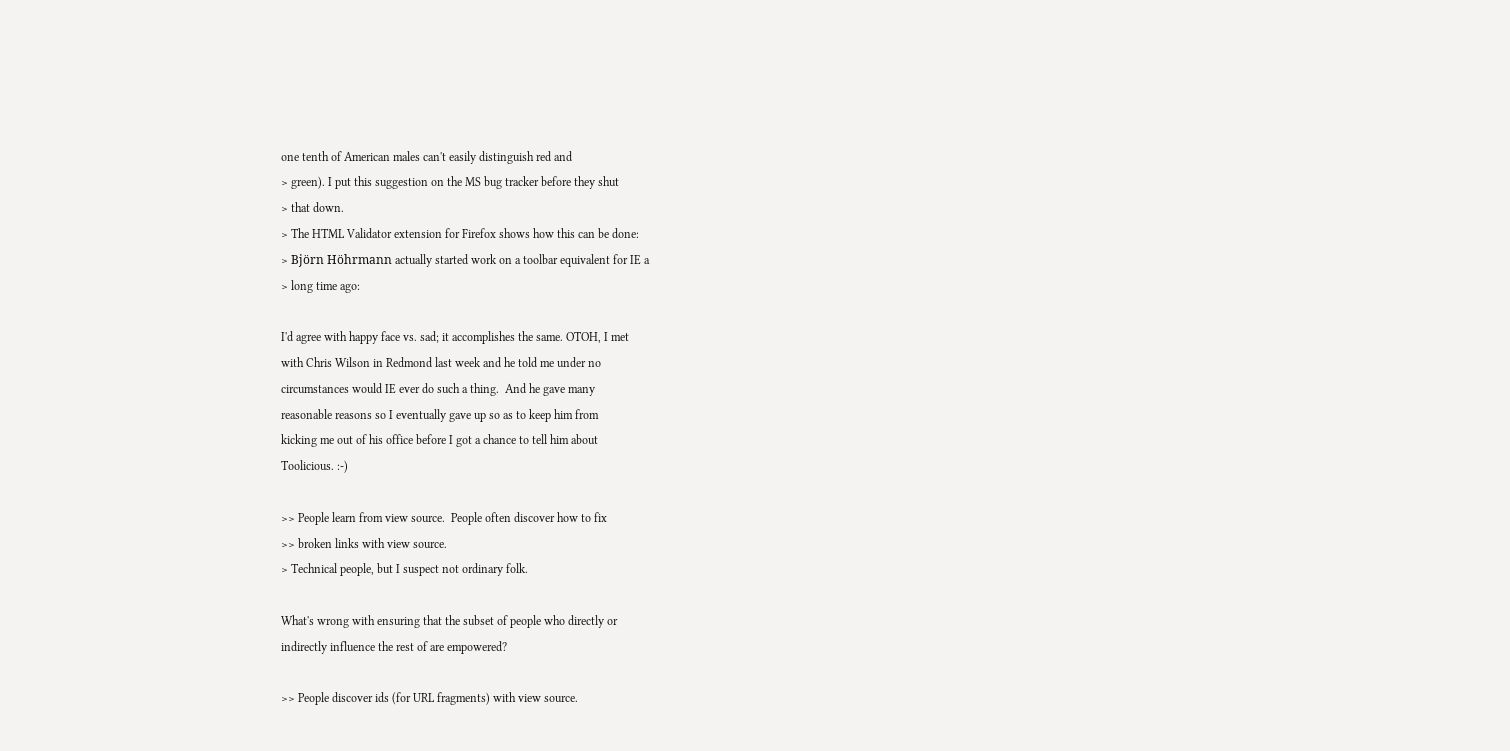one tenth of American males can't easily distinguish red and
> green). I put this suggestion on the MS bug tracker before they shut
> that down.
> The HTML Validator extension for Firefox shows how this can be done:
> Björn Höhrmann actually started work on a toolbar equivalent for IE a
> long time ago:

I'd agree with happy face vs. sad; it accomplishes the same. OTOH, I met
with Chris Wilson in Redmond last week and he told me under no
circumstances would IE ever do such a thing.  And he gave many
reasonable reasons so I eventually gave up so as to keep him from
kicking me out of his office before I got a chance to tell him about
Toolicious. :-)

>> People learn from view source.  People often discover how to fix
>> broken links with view source.
> Technical people, but I suspect not ordinary folk.

What's wrong with ensuring that the subset of people who directly or
indirectly influence the rest of are empowered?

>> People discover ids (for URL fragments) with view source.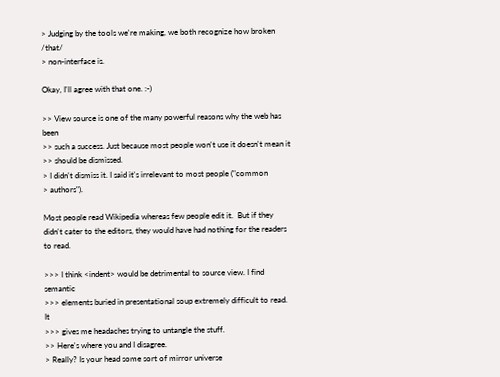> Judging by the tools we're making, we both recognize how broken /that/
> non-interface is.

Okay, I'll agree with that one. :-)

>> View source is one of the many powerful reasons why the web has been
>> such a success. Just because most people won't use it doesn't mean it
>> should be dismissed.
> I didn't dismiss it. I said it's irrelevant to most people ("common
> authors").

Most people read Wikipedia whereas few people edit it.  But if they
didn't cater to the editors, they would have had nothing for the readers
to read.

>>> I think <indent> would be detrimental to source view. I find semantic
>>> elements buried in presentational soup extremely difficult to read. It
>>> gives me headaches trying to untangle the stuff.
>> Here's where you and I disagree.
> Really? Is your head some sort of mirror universe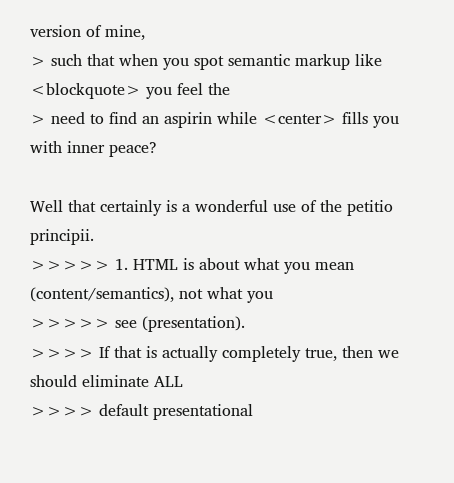version of mine,
> such that when you spot semantic markup like <blockquote> you feel the
> need to find an aspirin while <center> fills you with inner peace?

Well that certainly is a wonderful use of the petitio principii.
>>>>> 1. HTML is about what you mean (content/semantics), not what you
>>>>> see (presentation).
>>>> If that is actually completely true, then we should eliminate ALL
>>>> default presentational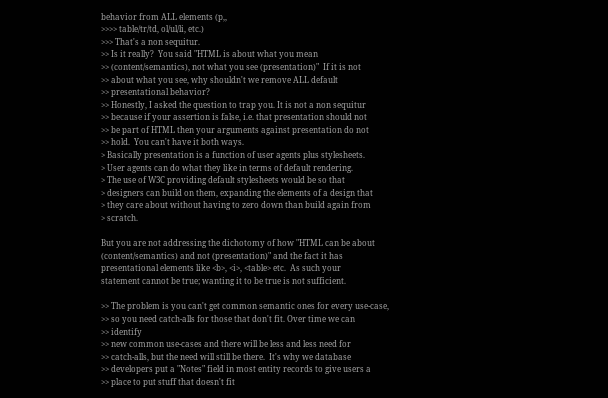behavior from ALL elements (p,,
>>>> table/tr/td, ol/ul/li, etc.)
>>> That's a non sequitur.
>> Is it really?  You said "HTML is about what you mean
>> (content/semantics), not what you see (presentation)"  If it is not
>> about what you see, why shouldn't we remove ALL default
>> presentational behavior?
>> Honestly, I asked the question to trap you. It is not a non sequitur
>> because if your assertion is false, i.e. that presentation should not
>> be part of HTML then your arguments against presentation do not
>> hold.  You can't have it both ways.
> Basically presentation is a function of user agents plus stylesheets.
> User agents can do what they like in terms of default rendering.
> The use of W3C providing default stylesheets would be so that
> designers can build on them, expanding the elements of a design that
> they care about without having to zero down than build again from
> scratch.

But you are not addressing the dichotomy of how "HTML can be about
(content/semantics) and not (presentation)" and the fact it has
presentational elements like <b>, <i>, <table> etc.  As such your
statement cannot be true; wanting it to be true is not sufficient.

>> The problem is you can't get common semantic ones for every use-case,
>> so you need catch-alls for those that don't fit. Over time we can
>> identify
>> new common use-cases and there will be less and less need for
>> catch-alls, but the need will still be there.  It's why we database
>> developers put a "Notes" field in most entity records to give users a
>> place to put stuff that doesn't fit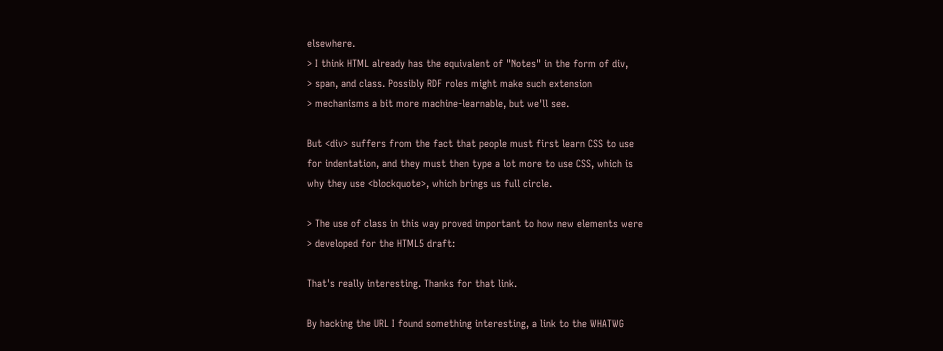elsewhere.
> I think HTML already has the equivalent of "Notes" in the form of div,
> span, and class. Possibly RDF roles might make such extension
> mechanisms a bit more machine-learnable, but we'll see.

But <div> suffers from the fact that people must first learn CSS to use
for indentation, and they must then type a lot more to use CSS, which is
why they use <blockquote>, which brings us full circle.

> The use of class in this way proved important to how new elements were
> developed for the HTML5 draft:

That's really interesting. Thanks for that link.

By hacking the URL I found something interesting, a link to the WHATWG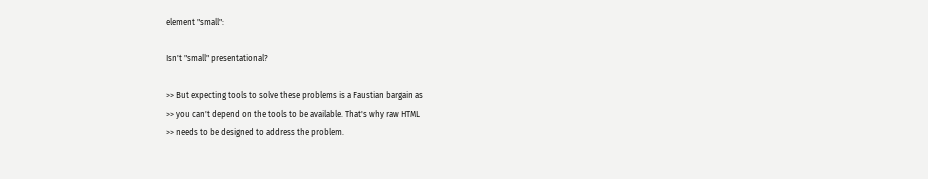element "small":

Isn't "small" presentational?

>> But expecting tools to solve these problems is a Faustian bargain as
>> you can't depend on the tools to be available. That's why raw HTML
>> needs to be designed to address the problem.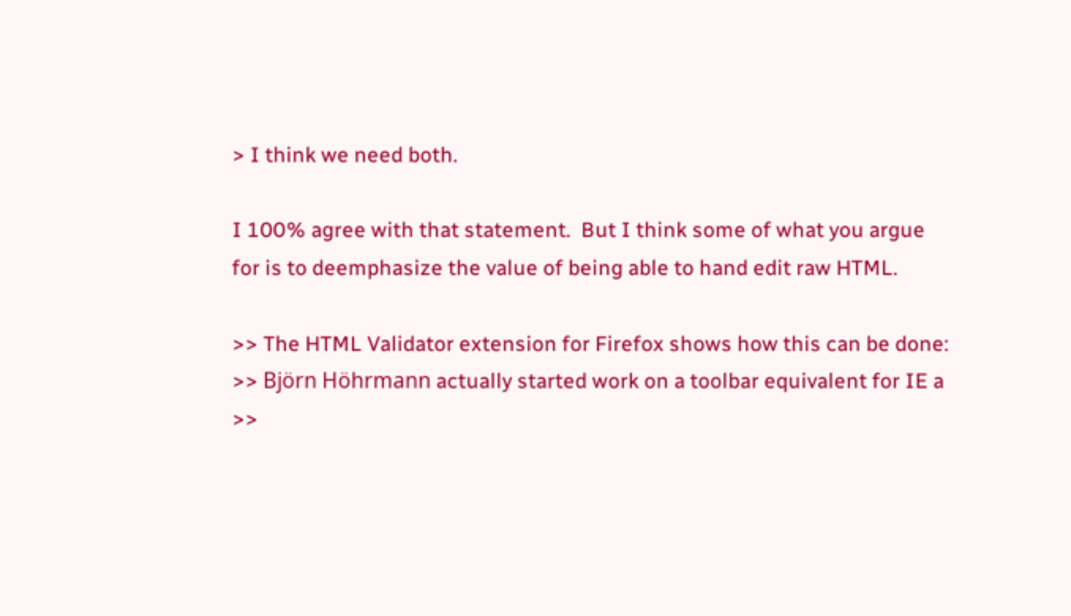> I think we need both.

I 100% agree with that statement.  But I think some of what you argue
for is to deemphasize the value of being able to hand edit raw HTML.

>> The HTML Validator extension for Firefox shows how this can be done:
>> Björn Höhrmann actually started work on a toolbar equivalent for IE a
>>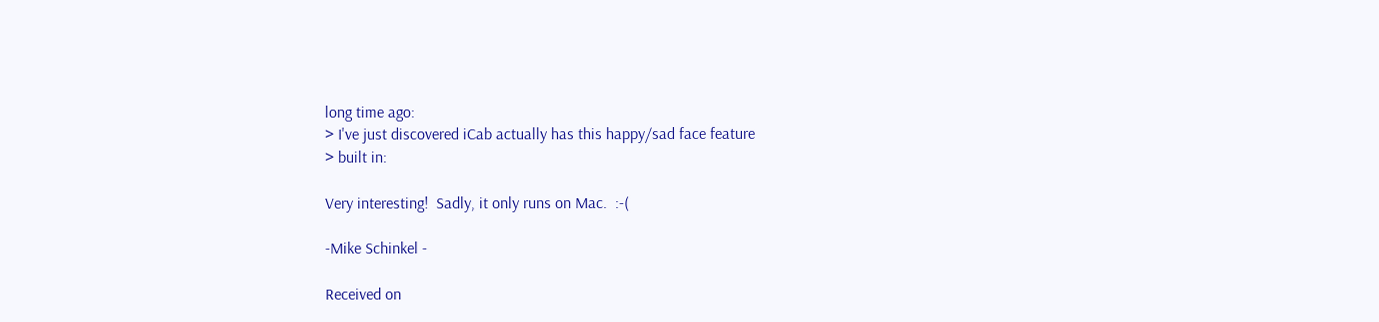long time ago:
> I've just discovered iCab actually has this happy/sad face feature
> built in:

Very interesting!  Sadly, it only runs on Mac.  :-(

-Mike Schinkel -

Received on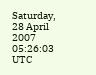Saturday, 28 April 2007 05:26:03 UTC